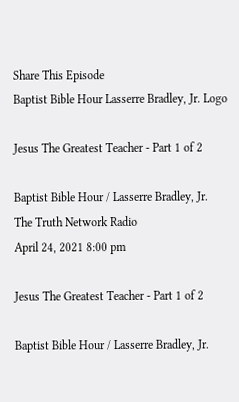Share This Episode
Baptist Bible Hour Lasserre Bradley, Jr. Logo

Jesus The Greatest Teacher - Part 1 of 2

Baptist Bible Hour / Lasserre Bradley, Jr.
The Truth Network Radio
April 24, 2021 8:00 pm

Jesus The Greatest Teacher - Part 1 of 2

Baptist Bible Hour / Lasserre Bradley, Jr.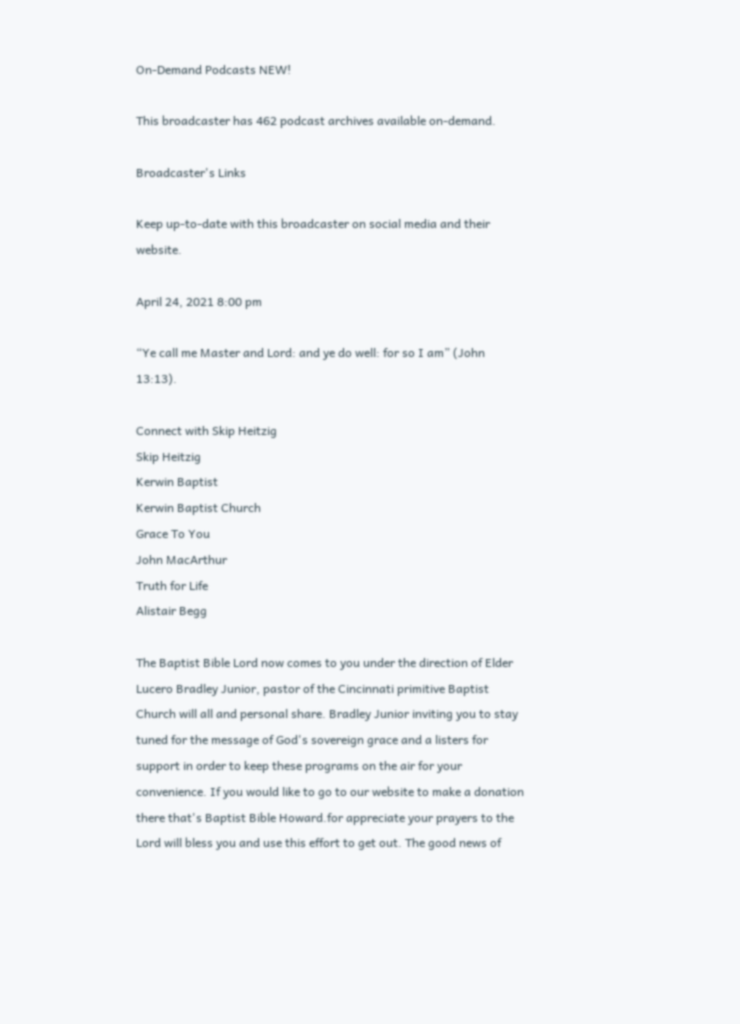On-Demand Podcasts NEW!

This broadcaster has 462 podcast archives available on-demand.

Broadcaster's Links

Keep up-to-date with this broadcaster on social media and their website.

April 24, 2021 8:00 pm

“Ye call me Master and Lord: and ye do well: for so I am” (John 13:13).

Connect with Skip Heitzig
Skip Heitzig
Kerwin Baptist
Kerwin Baptist Church
Grace To You
John MacArthur
Truth for Life
Alistair Begg

The Baptist Bible Lord now comes to you under the direction of Elder Lucero Bradley Junior, pastor of the Cincinnati primitive Baptist Church will all and personal share. Bradley Junior inviting you to stay tuned for the message of God's sovereign grace and a listers for support in order to keep these programs on the air for your convenience. If you would like to go to our website to make a donation there that's Baptist Bible Howard.for appreciate your prayers to the Lord will bless you and use this effort to get out. The good news of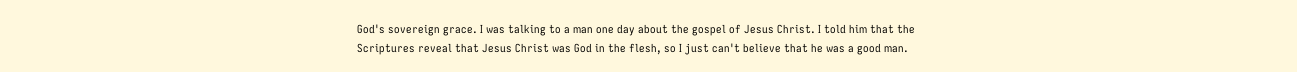God's sovereign grace. I was talking to a man one day about the gospel of Jesus Christ. I told him that the Scriptures reveal that Jesus Christ was God in the flesh, so I just can't believe that he was a good man.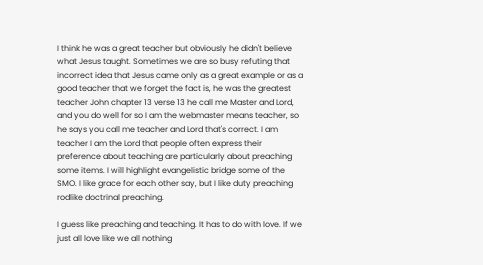I think he was a great teacher but obviously he didn't believe what Jesus taught. Sometimes we are so busy refuting that incorrect idea that Jesus came only as a great example or as a good teacher that we forget the fact is, he was the greatest teacher John chapter 13 verse 13 he call me Master and Lord, and you do well for so I am the webmaster means teacher, so he says you call me teacher and Lord that's correct. I am teacher I am the Lord that people often express their preference about teaching are particularly about preaching some items. I will highlight evangelistic bridge some of the SMO. I like grace for each other say, but I like duty preaching rodlike doctrinal preaching.

I guess like preaching and teaching. It has to do with love. If we just all love like we all nothing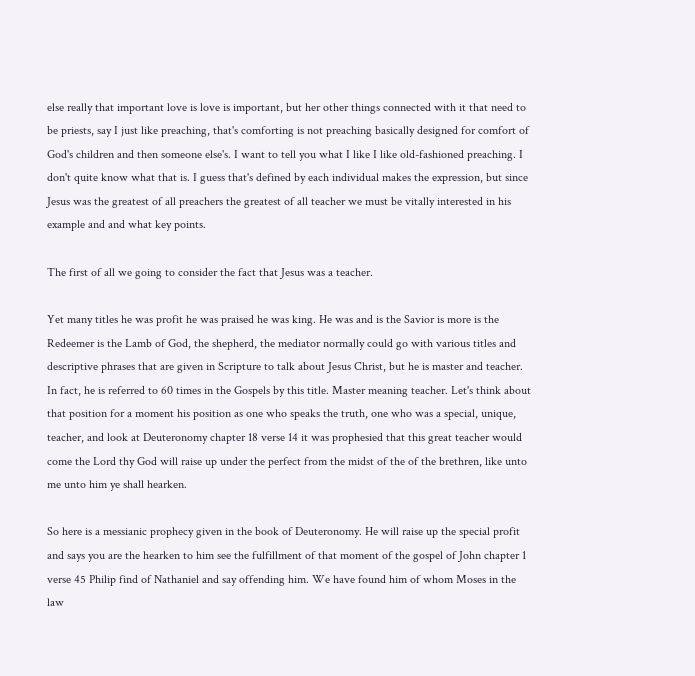else really that important love is love is important, but her other things connected with it that need to be priests, say I just like preaching, that's comforting is not preaching basically designed for comfort of God's children and then someone else's. I want to tell you what I like I like old-fashioned preaching. I don't quite know what that is. I guess that's defined by each individual makes the expression, but since Jesus was the greatest of all preachers the greatest of all teacher we must be vitally interested in his example and and what key points.

The first of all we going to consider the fact that Jesus was a teacher.

Yet many titles he was profit he was praised he was king. He was and is the Savior is more is the Redeemer is the Lamb of God, the shepherd, the mediator normally could go with various titles and descriptive phrases that are given in Scripture to talk about Jesus Christ, but he is master and teacher. In fact, he is referred to 60 times in the Gospels by this title. Master meaning teacher. Let's think about that position for a moment his position as one who speaks the truth, one who was a special, unique, teacher, and look at Deuteronomy chapter 18 verse 14 it was prophesied that this great teacher would come the Lord thy God will raise up under the perfect from the midst of the of the brethren, like unto me unto him ye shall hearken.

So here is a messianic prophecy given in the book of Deuteronomy. He will raise up the special profit and says you are the hearken to him see the fulfillment of that moment of the gospel of John chapter 1 verse 45 Philip find of Nathaniel and say offending him. We have found him of whom Moses in the law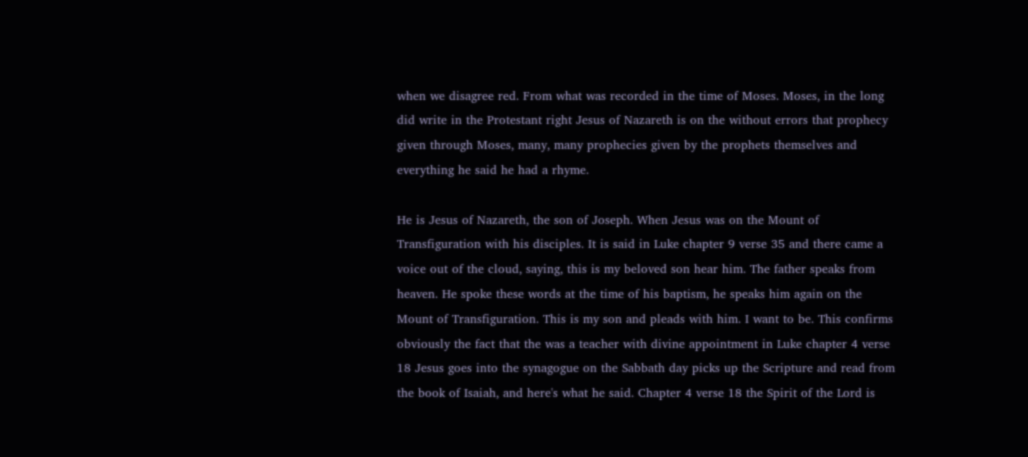when we disagree red. From what was recorded in the time of Moses. Moses, in the long did write in the Protestant right Jesus of Nazareth is on the without errors that prophecy given through Moses, many, many prophecies given by the prophets themselves and everything he said he had a rhyme.

He is Jesus of Nazareth, the son of Joseph. When Jesus was on the Mount of Transfiguration with his disciples. It is said in Luke chapter 9 verse 35 and there came a voice out of the cloud, saying, this is my beloved son hear him. The father speaks from heaven. He spoke these words at the time of his baptism, he speaks him again on the Mount of Transfiguration. This is my son and pleads with him. I want to be. This confirms obviously the fact that the was a teacher with divine appointment in Luke chapter 4 verse 18 Jesus goes into the synagogue on the Sabbath day picks up the Scripture and read from the book of Isaiah, and here's what he said. Chapter 4 verse 18 the Spirit of the Lord is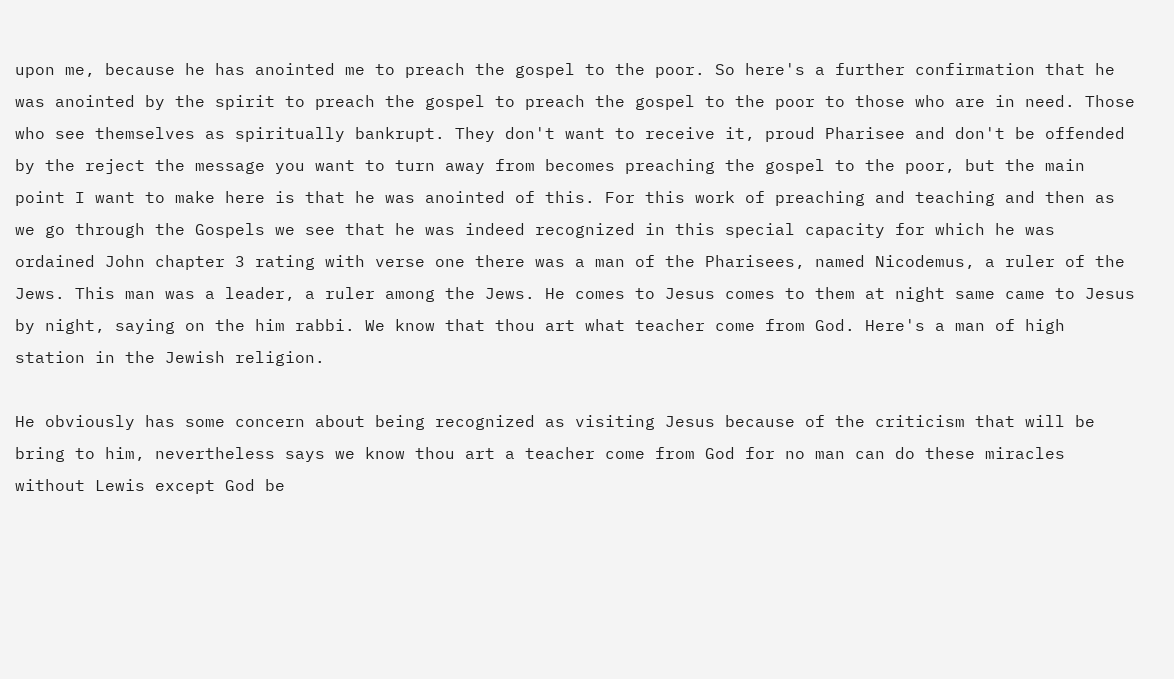upon me, because he has anointed me to preach the gospel to the poor. So here's a further confirmation that he was anointed by the spirit to preach the gospel to preach the gospel to the poor to those who are in need. Those who see themselves as spiritually bankrupt. They don't want to receive it, proud Pharisee and don't be offended by the reject the message you want to turn away from becomes preaching the gospel to the poor, but the main point I want to make here is that he was anointed of this. For this work of preaching and teaching and then as we go through the Gospels we see that he was indeed recognized in this special capacity for which he was ordained John chapter 3 rating with verse one there was a man of the Pharisees, named Nicodemus, a ruler of the Jews. This man was a leader, a ruler among the Jews. He comes to Jesus comes to them at night same came to Jesus by night, saying on the him rabbi. We know that thou art what teacher come from God. Here's a man of high station in the Jewish religion.

He obviously has some concern about being recognized as visiting Jesus because of the criticism that will be bring to him, nevertheless says we know thou art a teacher come from God for no man can do these miracles without Lewis except God be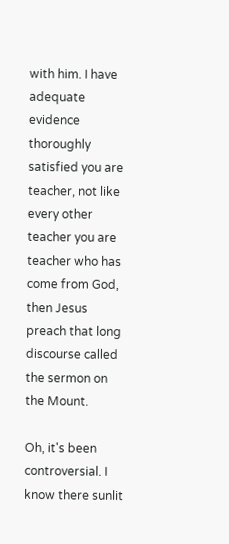with him. I have adequate evidence thoroughly satisfied you are teacher, not like every other teacher you are teacher who has come from God, then Jesus preach that long discourse called the sermon on the Mount.

Oh, it's been controversial. I know there sunlit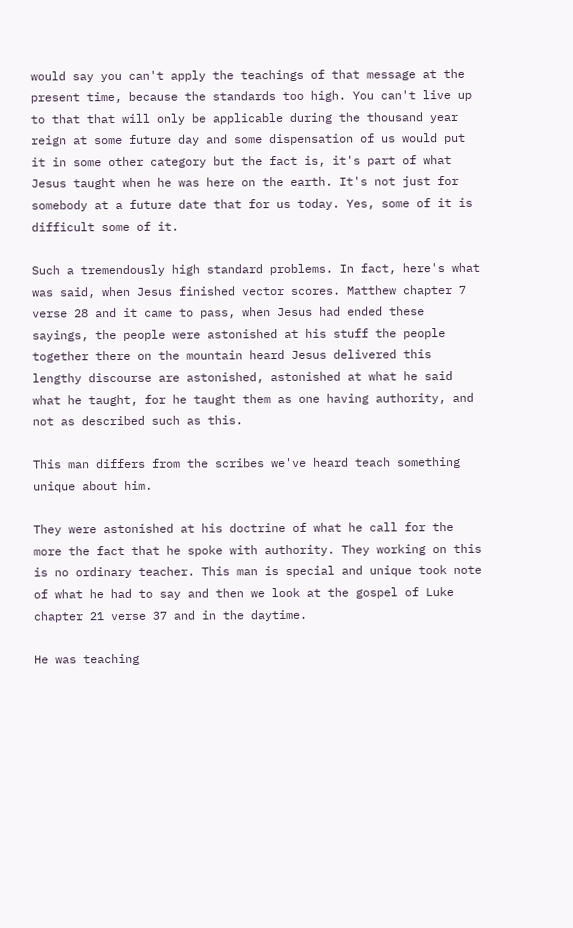would say you can't apply the teachings of that message at the present time, because the standards too high. You can't live up to that that will only be applicable during the thousand year reign at some future day and some dispensation of us would put it in some other category but the fact is, it's part of what Jesus taught when he was here on the earth. It's not just for somebody at a future date that for us today. Yes, some of it is difficult some of it.

Such a tremendously high standard problems. In fact, here's what was said, when Jesus finished vector scores. Matthew chapter 7 verse 28 and it came to pass, when Jesus had ended these sayings, the people were astonished at his stuff the people together there on the mountain heard Jesus delivered this lengthy discourse are astonished, astonished at what he said what he taught, for he taught them as one having authority, and not as described such as this.

This man differs from the scribes we've heard teach something unique about him.

They were astonished at his doctrine of what he call for the more the fact that he spoke with authority. They working on this is no ordinary teacher. This man is special and unique took note of what he had to say and then we look at the gospel of Luke chapter 21 verse 37 and in the daytime.

He was teaching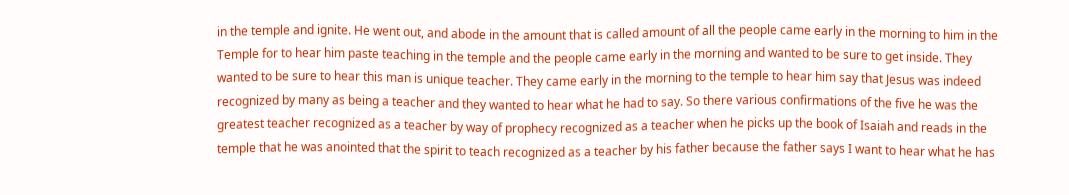in the temple and ignite. He went out, and abode in the amount that is called amount of all the people came early in the morning to him in the Temple for to hear him paste teaching in the temple and the people came early in the morning and wanted to be sure to get inside. They wanted to be sure to hear this man is unique teacher. They came early in the morning to the temple to hear him say that Jesus was indeed recognized by many as being a teacher and they wanted to hear what he had to say. So there various confirmations of the five he was the greatest teacher recognized as a teacher by way of prophecy recognized as a teacher when he picks up the book of Isaiah and reads in the temple that he was anointed that the spirit to teach recognized as a teacher by his father because the father says I want to hear what he has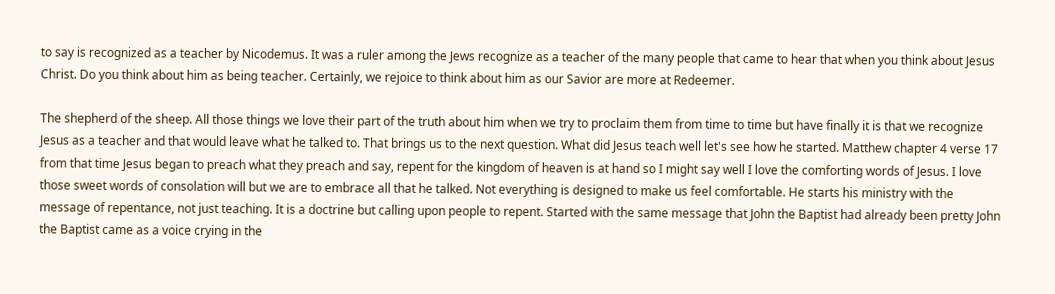to say is recognized as a teacher by Nicodemus. It was a ruler among the Jews recognize as a teacher of the many people that came to hear that when you think about Jesus Christ. Do you think about him as being teacher. Certainly, we rejoice to think about him as our Savior are more at Redeemer.

The shepherd of the sheep. All those things we love their part of the truth about him when we try to proclaim them from time to time but have finally it is that we recognize Jesus as a teacher and that would leave what he talked to. That brings us to the next question. What did Jesus teach well let's see how he started. Matthew chapter 4 verse 17 from that time Jesus began to preach what they preach and say, repent for the kingdom of heaven is at hand so I might say well I love the comforting words of Jesus. I love those sweet words of consolation will but we are to embrace all that he talked. Not everything is designed to make us feel comfortable. He starts his ministry with the message of repentance, not just teaching. It is a doctrine but calling upon people to repent. Started with the same message that John the Baptist had already been pretty John the Baptist came as a voice crying in the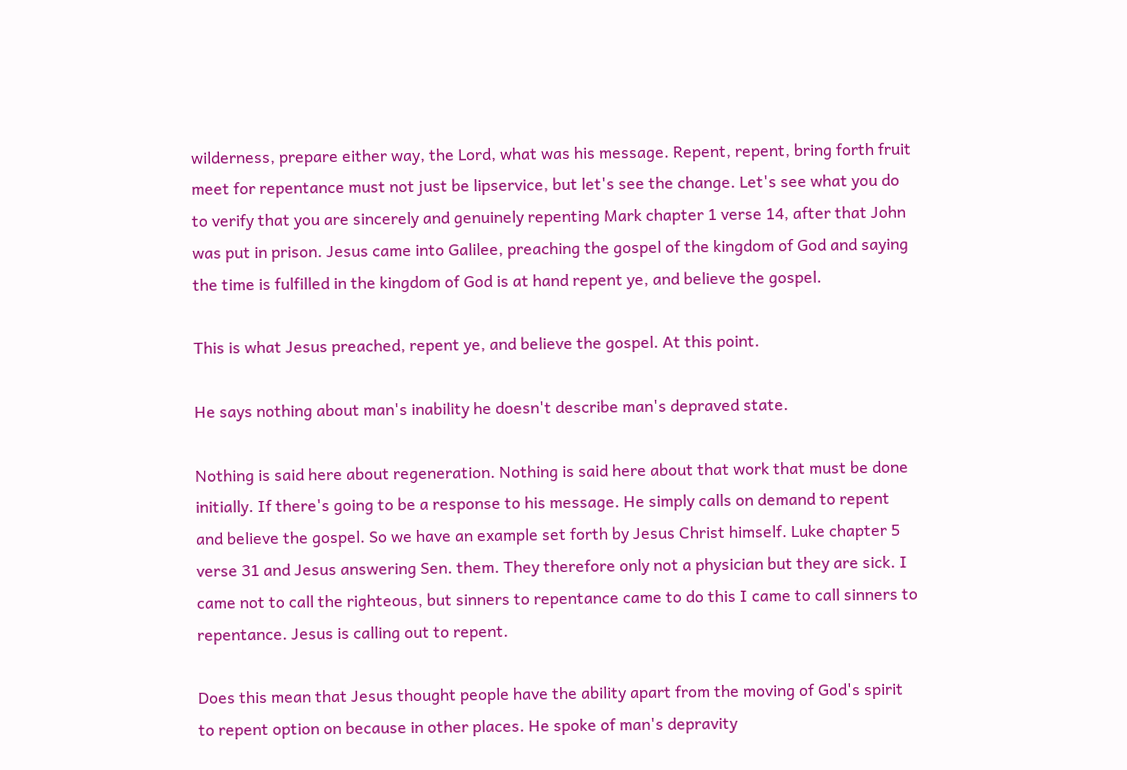wilderness, prepare either way, the Lord, what was his message. Repent, repent, bring forth fruit meet for repentance must not just be lipservice, but let's see the change. Let's see what you do to verify that you are sincerely and genuinely repenting Mark chapter 1 verse 14, after that John was put in prison. Jesus came into Galilee, preaching the gospel of the kingdom of God and saying the time is fulfilled in the kingdom of God is at hand repent ye, and believe the gospel.

This is what Jesus preached, repent ye, and believe the gospel. At this point.

He says nothing about man's inability he doesn't describe man's depraved state.

Nothing is said here about regeneration. Nothing is said here about that work that must be done initially. If there's going to be a response to his message. He simply calls on demand to repent and believe the gospel. So we have an example set forth by Jesus Christ himself. Luke chapter 5 verse 31 and Jesus answering Sen. them. They therefore only not a physician but they are sick. I came not to call the righteous, but sinners to repentance came to do this I came to call sinners to repentance. Jesus is calling out to repent.

Does this mean that Jesus thought people have the ability apart from the moving of God's spirit to repent option on because in other places. He spoke of man's depravity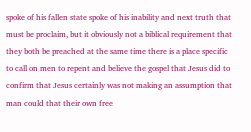spoke of his fallen state spoke of his inability and next truth that must be proclaim, but it obviously not a biblical requirement that they both be preached at the same time there is a place specific to call on men to repent and believe the gospel that Jesus did to confirm that Jesus certainly was not making an assumption that man could that their own free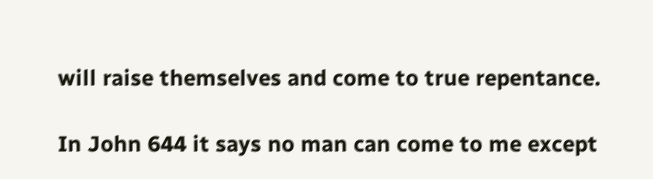will raise themselves and come to true repentance.

In John 644 it says no man can come to me except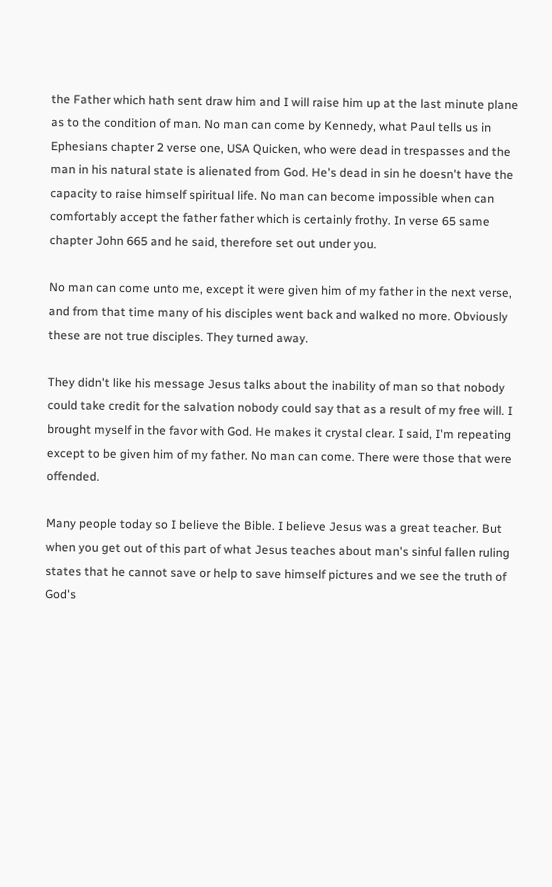the Father which hath sent draw him and I will raise him up at the last minute plane as to the condition of man. No man can come by Kennedy, what Paul tells us in Ephesians chapter 2 verse one, USA Quicken, who were dead in trespasses and the man in his natural state is alienated from God. He's dead in sin he doesn't have the capacity to raise himself spiritual life. No man can become impossible when can comfortably accept the father father which is certainly frothy. In verse 65 same chapter John 665 and he said, therefore set out under you.

No man can come unto me, except it were given him of my father in the next verse, and from that time many of his disciples went back and walked no more. Obviously these are not true disciples. They turned away.

They didn't like his message Jesus talks about the inability of man so that nobody could take credit for the salvation nobody could say that as a result of my free will. I brought myself in the favor with God. He makes it crystal clear. I said, I'm repeating except to be given him of my father. No man can come. There were those that were offended.

Many people today so I believe the Bible. I believe Jesus was a great teacher. But when you get out of this part of what Jesus teaches about man's sinful fallen ruling states that he cannot save or help to save himself pictures and we see the truth of God's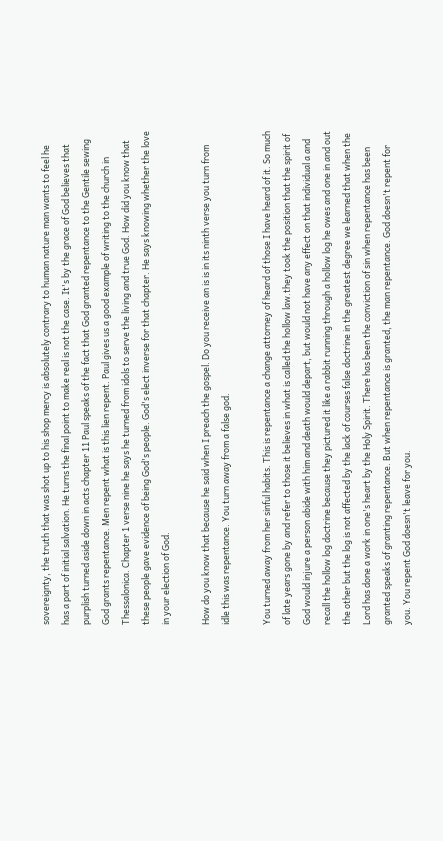sovereignty, the truth that was shot up to his shop mercy is absolutely contrary to human nature man wants to feel he has a part of initial salvation. He turns the final point to make real is not the case. It's by the grace of God believes that purplish turned aside down in acts chapter 11 Paul speaks of the fact that God granted repentance to the Gentile sewing God grants repentance. Men repent what is this lien repent. Paul gives us a good example of writing to the church in Thessalonica. Chapter 1 verse nine he says he turned from idols to serve the living and true God. How did you know that these people gave evidence of being God's people. God's elect inverse for that chapter. He says knowing whether the love in your election of God.

How do you know that because he said when I preach the gospel. Do you receive an is is in its ninth verse you turn from idle this was repentance. You turn away from a false god.

You turned away from her sinful habits. This is repentance a change attorney of heard of those I have heard of it. So much of late years gone by and refer to those it believes in what is called the hollow law.they took the position that the spirit of God would injure a person abide with him and death would depart, but would not have any effect on that individual a and recall the hollow log doctrine because they pictured it like a rabbit running through a hollow log he owes and one in and out the other but the log is not affected by the lack of courses false doctrine in the greatest degree we learned that when the Lord has done a work in one's heart by the Holy Spirit. There has been the conviction of sin when repentance has been granted speaks of granting repentance. But when repentance is granted, the man repentance. God doesn't repent for you. You repent God doesn't leave for you.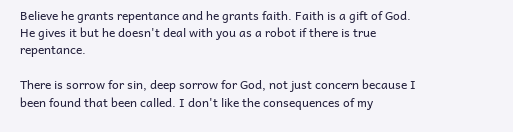Believe he grants repentance and he grants faith. Faith is a gift of God. He gives it but he doesn't deal with you as a robot if there is true repentance.

There is sorrow for sin, deep sorrow for God, not just concern because I been found that been called. I don't like the consequences of my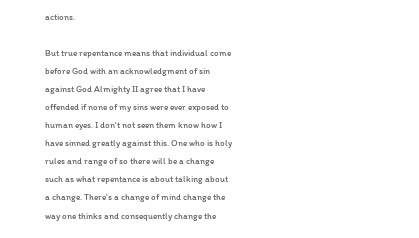actions.

But true repentance means that individual come before God with an acknowledgment of sin against God Almighty II agree that I have offended if none of my sins were ever exposed to human eyes. I don't not seen them know how I have sinned greatly against this. One who is holy rules and range of so there will be a change such as what repentance is about talking about a change. There's a change of mind change the way one thinks and consequently change the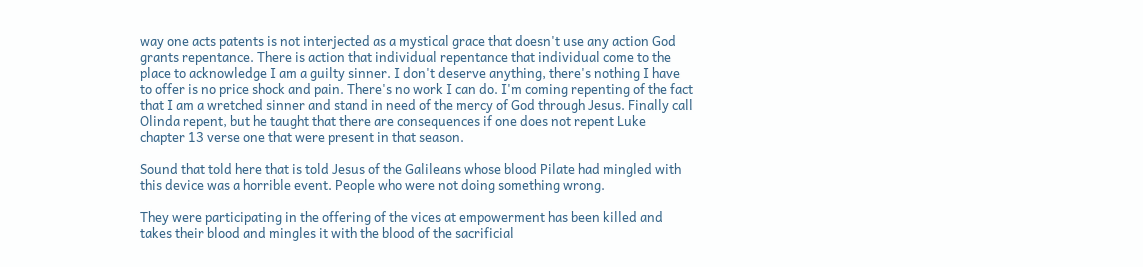way one acts patents is not interjected as a mystical grace that doesn't use any action God grants repentance. There is action that individual repentance that individual come to the place to acknowledge I am a guilty sinner. I don't deserve anything, there's nothing I have to offer is no price shock and pain. There's no work I can do. I'm coming repenting of the fact that I am a wretched sinner and stand in need of the mercy of God through Jesus. Finally call Olinda repent, but he taught that there are consequences if one does not repent Luke chapter 13 verse one that were present in that season.

Sound that told here that is told Jesus of the Galileans whose blood Pilate had mingled with this device was a horrible event. People who were not doing something wrong.

They were participating in the offering of the vices at empowerment has been killed and takes their blood and mingles it with the blood of the sacrificial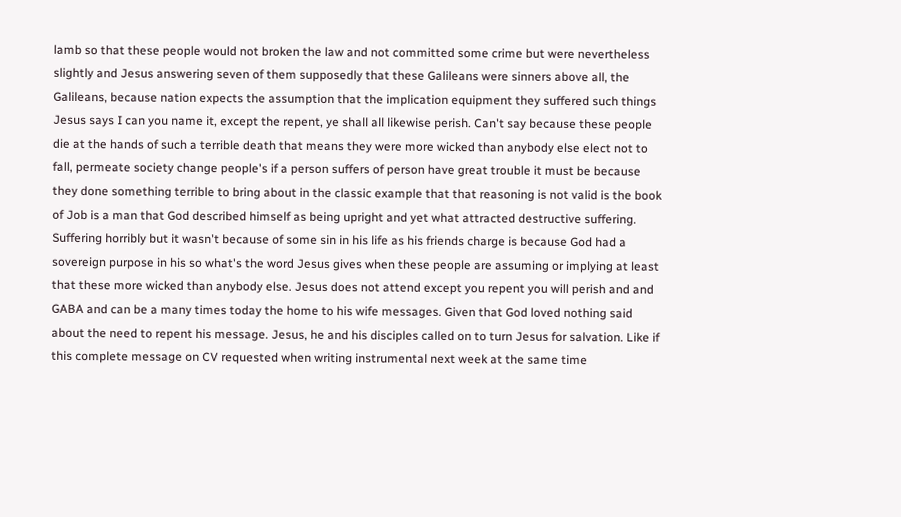lamb so that these people would not broken the law and not committed some crime but were nevertheless slightly and Jesus answering seven of them supposedly that these Galileans were sinners above all, the Galileans, because nation expects the assumption that the implication equipment they suffered such things Jesus says I can you name it, except the repent, ye shall all likewise perish. Can't say because these people die at the hands of such a terrible death that means they were more wicked than anybody else elect not to fall, permeate society change people's if a person suffers of person have great trouble it must be because they done something terrible to bring about in the classic example that that reasoning is not valid is the book of Job is a man that God described himself as being upright and yet what attracted destructive suffering. Suffering horribly but it wasn't because of some sin in his life as his friends charge is because God had a sovereign purpose in his so what's the word Jesus gives when these people are assuming or implying at least that these more wicked than anybody else. Jesus does not attend except you repent you will perish and and GABA and can be a many times today the home to his wife messages. Given that God loved nothing said about the need to repent his message. Jesus, he and his disciples called on to turn Jesus for salvation. Like if this complete message on CV requested when writing instrumental next week at the same time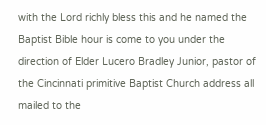with the Lord richly bless this and he named the Baptist Bible hour is come to you under the direction of Elder Lucero Bradley Junior, pastor of the Cincinnati primitive Baptist Church address all mailed to the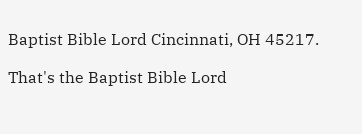Baptist Bible Lord Cincinnati, OH 45217.

That's the Baptist Bible Lord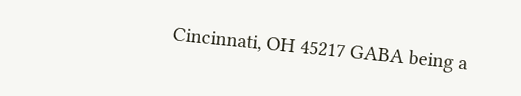Cincinnati, OH 45217 GABA being a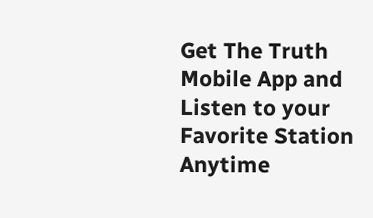Get The Truth Mobile App and Listen to your Favorite Station Anytime